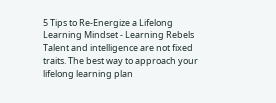5 Tips to Re-Energize a Lifelong Learning Mindset - Learning Rebels
Talent and intelligence are not fixed traits. The best way to approach your lifelong learning plan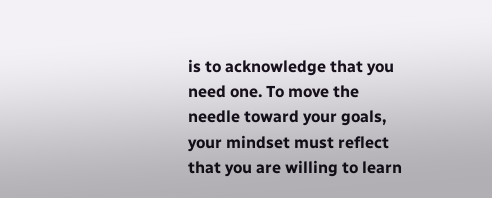is to acknowledge that you need one. To move the needle toward your goals, your mindset must reflect that you are willing to learn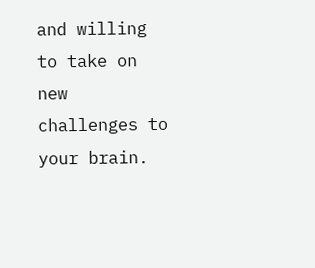and willing to take on new challenges to your brain.